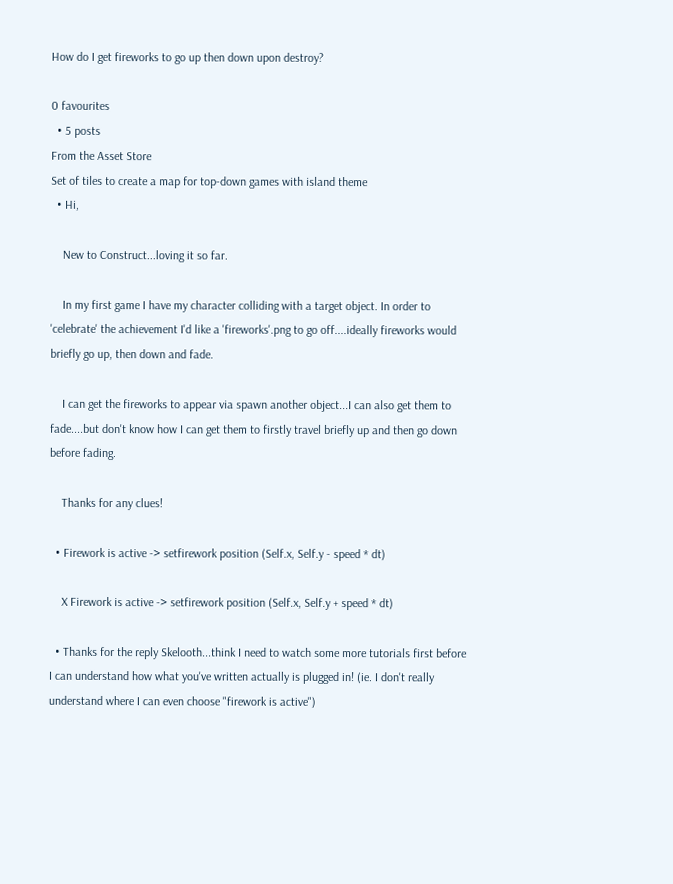How do I get fireworks to go up then down upon destroy?

0 favourites
  • 5 posts
From the Asset Store
Set of tiles to create a map for top-down games with island theme
  • Hi,

    New to Construct...loving it so far.

    In my first game I have my character colliding with a target object. In order to 'celebrate' the achievement I'd like a 'fireworks'.png to go off....ideally fireworks would briefly go up, then down and fade.

    I can get the fireworks to appear via spawn another object...I can also get them to fade....but don't know how I can get them to firstly travel briefly up and then go down before fading.

    Thanks for any clues!

  • Firework is active -> setfirework position (Self.x, Self.y - speed * dt)

    X Firework is active -> setfirework position (Self.x, Self.y + speed * dt)

  • Thanks for the reply Skelooth...think I need to watch some more tutorials first before I can understand how what you've written actually is plugged in! (ie. I don't really understand where I can even choose "firework is active")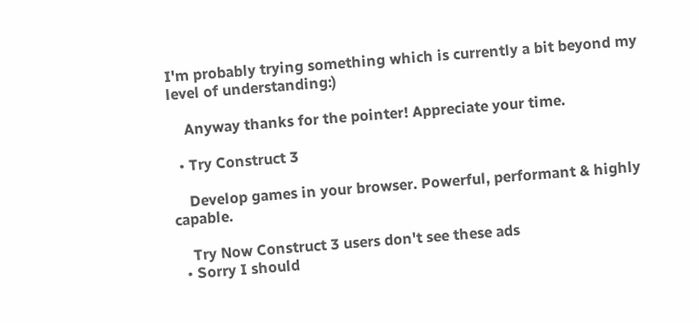I'm probably trying something which is currently a bit beyond my level of understanding:)

    Anyway thanks for the pointer! Appreciate your time.

  • Try Construct 3

    Develop games in your browser. Powerful, performant & highly capable.

    Try Now Construct 3 users don't see these ads
  • Sorry I should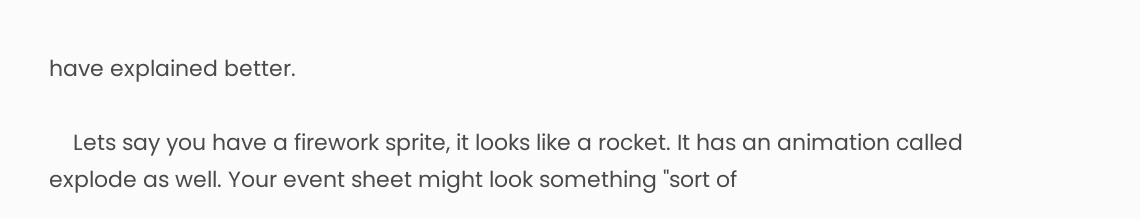have explained better.

    Lets say you have a firework sprite, it looks like a rocket. It has an animation called explode as well. Your event sheet might look something "sort of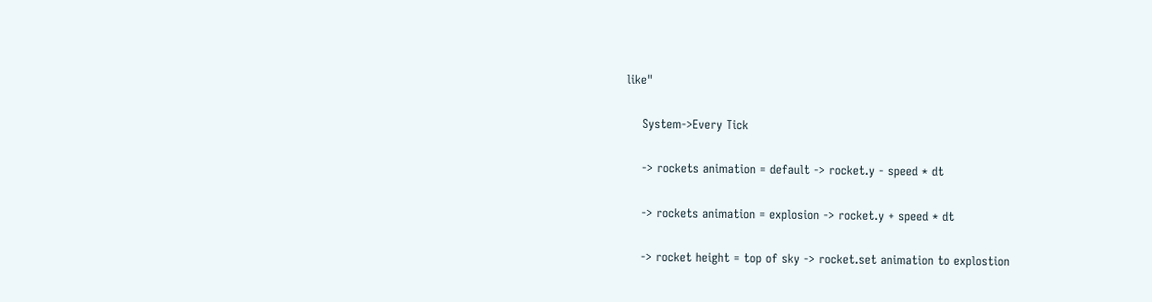like"

    System->Every Tick

    -> rockets animation = default -> rocket.y - speed * dt

    -> rockets animation = explosion -> rocket.y + speed * dt

    -> rocket height = top of sky -> rocket.set animation to explostion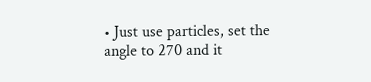• Just use particles, set the angle to 270 and it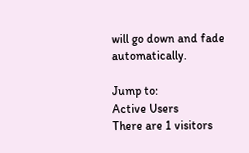will go down and fade automatically.

Jump to:
Active Users
There are 1 visitors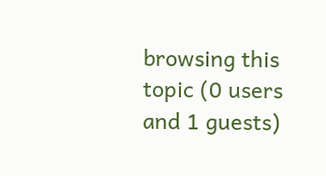browsing this topic (0 users and 1 guests)